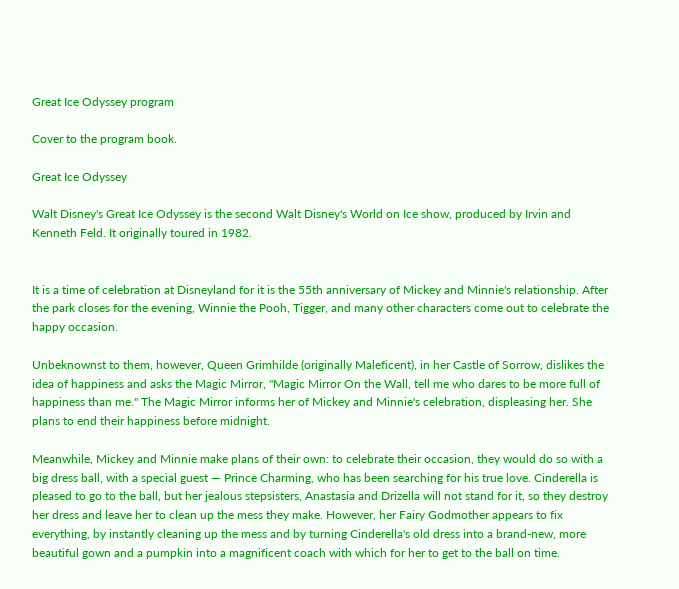Great Ice Odyssey program

Cover to the program book.

Great Ice Odyssey

Walt Disney's Great Ice Odyssey is the second Walt Disney's World on Ice show, produced by Irvin and Kenneth Feld. It originally toured in 1982.


It is a time of celebration at Disneyland for it is the 55th anniversary of Mickey and Minnie's relationship. After the park closes for the evening, Winnie the Pooh, Tigger, and many other characters come out to celebrate the happy occasion.

Unbeknownst to them, however, Queen Grimhilde (originally Maleficent), in her Castle of Sorrow, dislikes the idea of happiness and asks the Magic Mirror, "Magic Mirror On the Wall, tell me who dares to be more full of happiness than me." The Magic Mirror informs her of Mickey and Minnie's celebration, displeasing her. She plans to end their happiness before midnight.

Meanwhile, Mickey and Minnie make plans of their own: to celebrate their occasion, they would do so with a big dress ball, with a special guest — Prince Charming, who has been searching for his true love. Cinderella is pleased to go to the ball, but her jealous stepsisters, Anastasia and Drizella will not stand for it, so they destroy her dress and leave her to clean up the mess they make. However, her Fairy Godmother appears to fix everything, by instantly cleaning up the mess and by turning Cinderella's old dress into a brand-new, more beautiful gown and a pumpkin into a magnificent coach with which for her to get to the ball on time.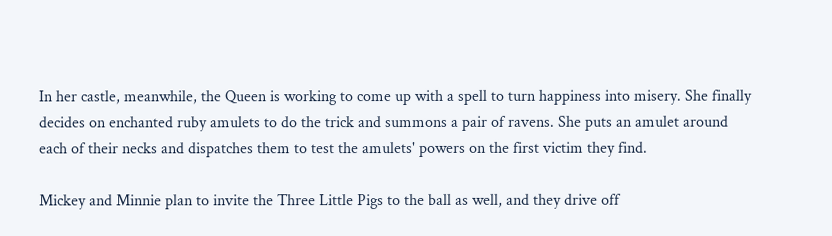In her castle, meanwhile, the Queen is working to come up with a spell to turn happiness into misery. She finally decides on enchanted ruby amulets to do the trick and summons a pair of ravens. She puts an amulet around each of their necks and dispatches them to test the amulets' powers on the first victim they find.

Mickey and Minnie plan to invite the Three Little Pigs to the ball as well, and they drive off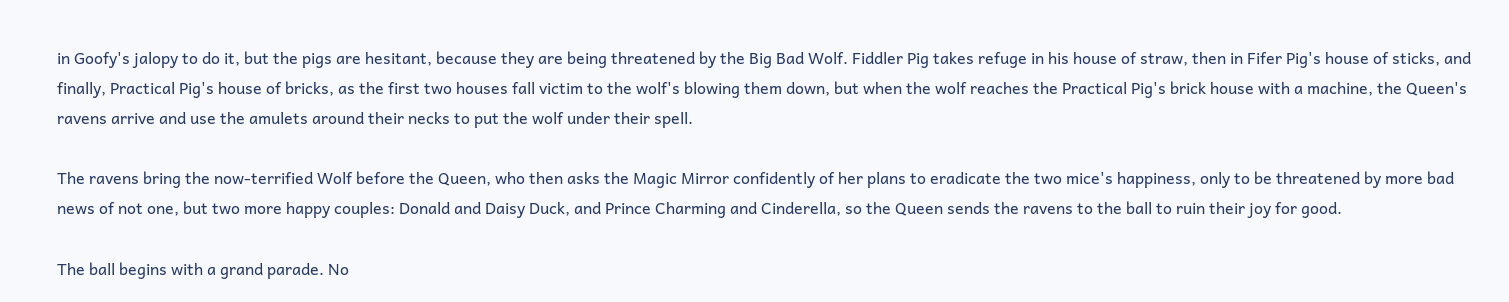in Goofy's jalopy to do it, but the pigs are hesitant, because they are being threatened by the Big Bad Wolf. Fiddler Pig takes refuge in his house of straw, then in Fifer Pig's house of sticks, and finally, Practical Pig's house of bricks, as the first two houses fall victim to the wolf's blowing them down, but when the wolf reaches the Practical Pig's brick house with a machine, the Queen's ravens arrive and use the amulets around their necks to put the wolf under their spell.

The ravens bring the now-terrified Wolf before the Queen, who then asks the Magic Mirror confidently of her plans to eradicate the two mice's happiness, only to be threatened by more bad news of not one, but two more happy couples: Donald and Daisy Duck, and Prince Charming and Cinderella, so the Queen sends the ravens to the ball to ruin their joy for good.

The ball begins with a grand parade. No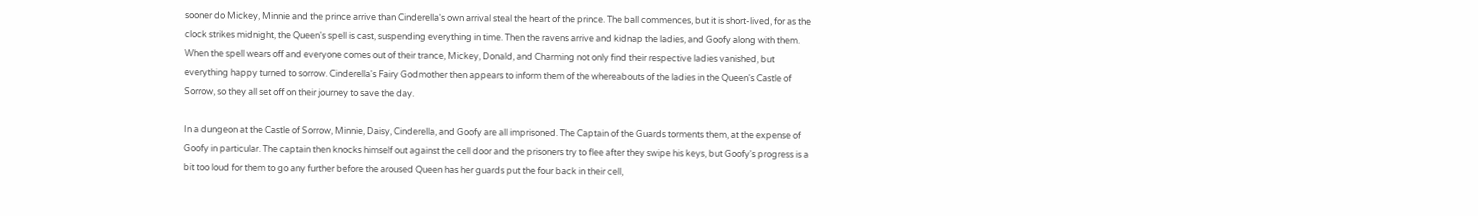sooner do Mickey, Minnie and the prince arrive than Cinderella's own arrival steal the heart of the prince. The ball commences, but it is short-lived, for as the clock strikes midnight, the Queen's spell is cast, suspending everything in time. Then the ravens arrive and kidnap the ladies, and Goofy along with them. When the spell wears off and everyone comes out of their trance, Mickey, Donald, and Charming not only find their respective ladies vanished, but everything happy turned to sorrow. Cinderella's Fairy Godmother then appears to inform them of the whereabouts of the ladies in the Queen's Castle of Sorrow, so they all set off on their journey to save the day.

In a dungeon at the Castle of Sorrow, Minnie, Daisy, Cinderella, and Goofy are all imprisoned. The Captain of the Guards torments them, at the expense of Goofy in particular. The captain then knocks himself out against the cell door and the prisoners try to flee after they swipe his keys, but Goofy's progress is a bit too loud for them to go any further before the aroused Queen has her guards put the four back in their cell,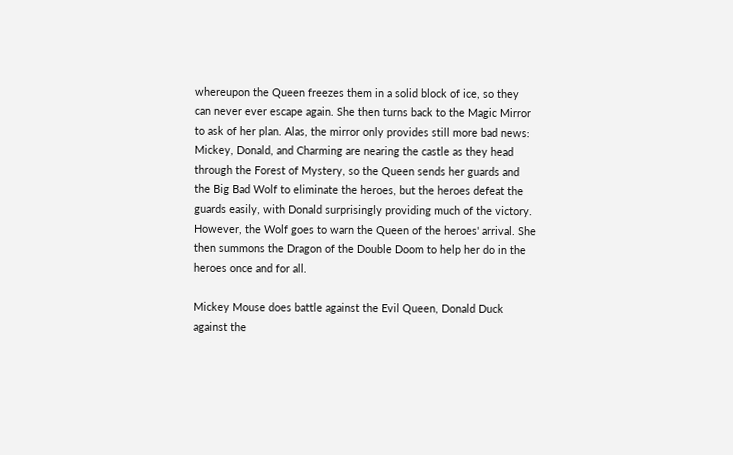whereupon the Queen freezes them in a solid block of ice, so they can never ever escape again. She then turns back to the Magic Mirror to ask of her plan. Alas, the mirror only provides still more bad news: Mickey, Donald, and Charming are nearing the castle as they head through the Forest of Mystery, so the Queen sends her guards and the Big Bad Wolf to eliminate the heroes, but the heroes defeat the guards easily, with Donald surprisingly providing much of the victory. However, the Wolf goes to warn the Queen of the heroes' arrival. She then summons the Dragon of the Double Doom to help her do in the heroes once and for all.

Mickey Mouse does battle against the Evil Queen, Donald Duck against the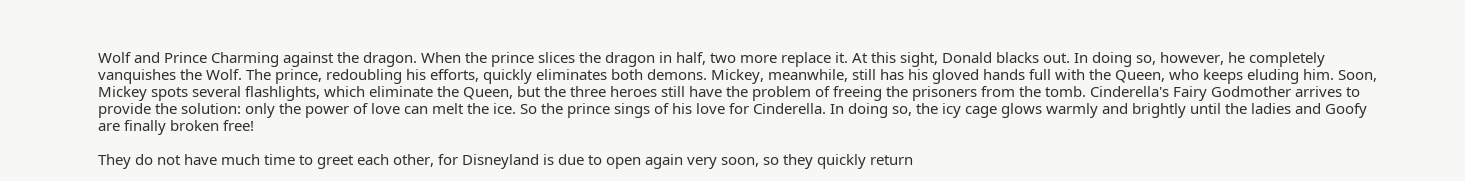Wolf and Prince Charming against the dragon. When the prince slices the dragon in half, two more replace it. At this sight, Donald blacks out. In doing so, however, he completely vanquishes the Wolf. The prince, redoubling his efforts, quickly eliminates both demons. Mickey, meanwhile, still has his gloved hands full with the Queen, who keeps eluding him. Soon, Mickey spots several flashlights, which eliminate the Queen, but the three heroes still have the problem of freeing the prisoners from the tomb. Cinderella's Fairy Godmother arrives to provide the solution: only the power of love can melt the ice. So the prince sings of his love for Cinderella. In doing so, the icy cage glows warmly and brightly until the ladies and Goofy are finally broken free!

They do not have much time to greet each other, for Disneyland is due to open again very soon, so they quickly return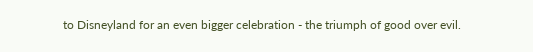to Disneyland for an even bigger celebration - the triumph of good over evil.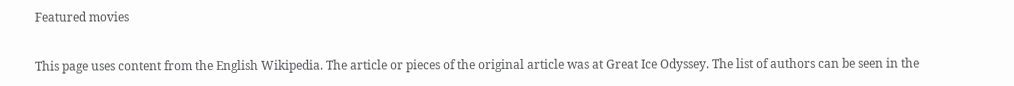Featured movies

This page uses content from the English Wikipedia. The article or pieces of the original article was at Great Ice Odyssey. The list of authors can be seen in the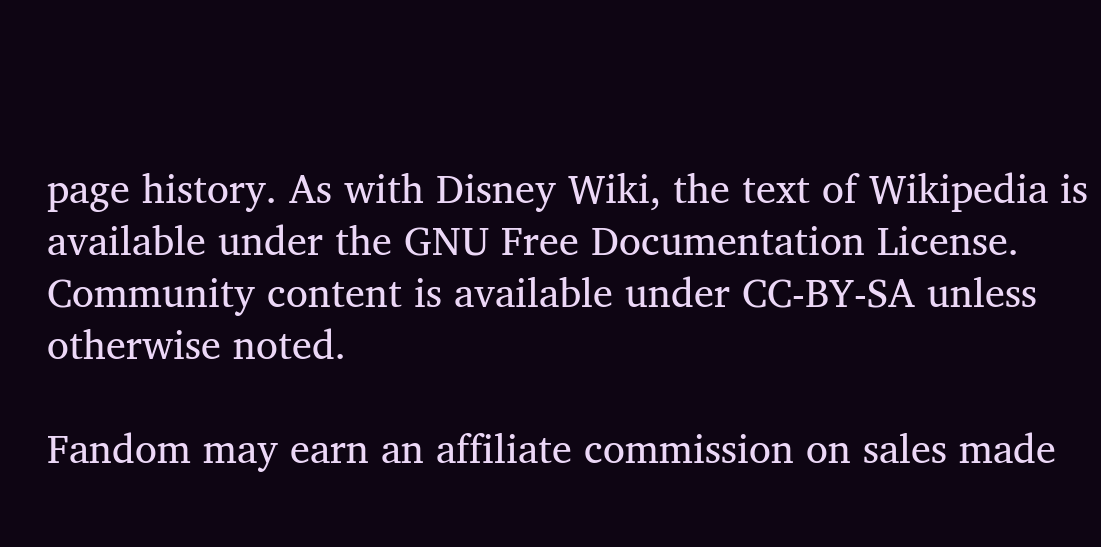page history. As with Disney Wiki, the text of Wikipedia is available under the GNU Free Documentation License.
Community content is available under CC-BY-SA unless otherwise noted.

Fandom may earn an affiliate commission on sales made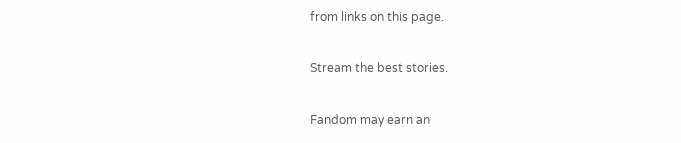from links on this page.

Stream the best stories.

Fandom may earn an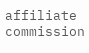affiliate commission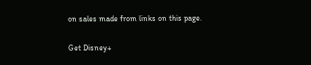on sales made from links on this page.

Get Disney+